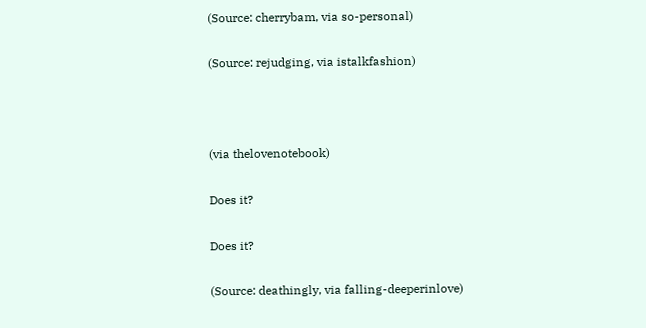(Source: cherrybam, via so-personal)

(Source: rejudging, via istalkfashion)



(via thelovenotebook)

Does it?

Does it?

(Source: deathingly, via falling-deeperinlove)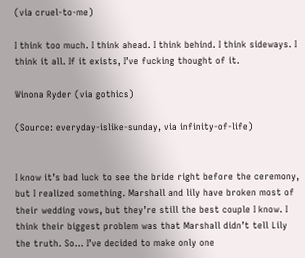(via cruel-to-me)

I think too much. I think ahead. I think behind. I think sideways. I think it all. If it exists, I’ve fucking thought of it.

Winona Ryder (via gothics)

(Source: everyday-islike-sunday, via infinity-of-life)


I know it’s bad luck to see the bride right before the ceremony,
but I realized something. Marshall and lily have broken most of their wedding vows, but they’re still the best couple I know. I think their biggest problem was that Marshall didn’t tell Lily the truth. So… I’ve decided to make only one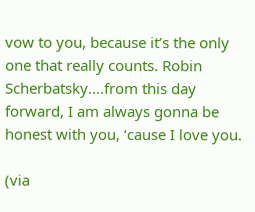vow to you, because it’s the only one that really counts. Robin Scherbatsky….from this day forward, I am always gonna be honest with you, ‘cause I love you.

(via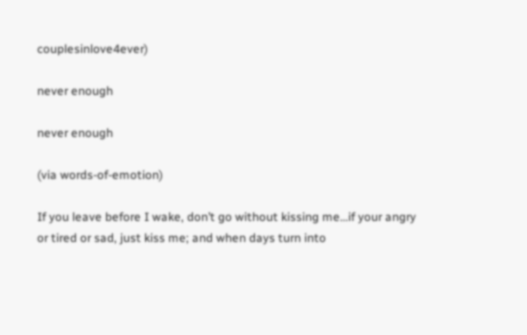couplesinlove4ever)

never enough

never enough

(via words-of-emotion)

If you leave before I wake, don’t go without kissing me…if your angry or tired or sad, just kiss me; and when days turn into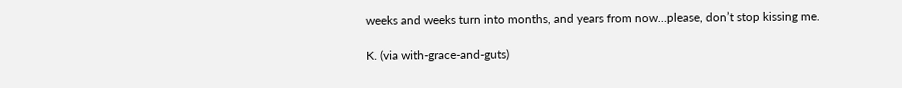weeks and weeks turn into months, and years from now…please, don’t stop kissing me.

K. (via with-grace-and-guts)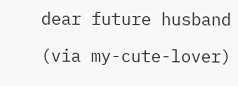dear future husband

(via my-cute-lover)